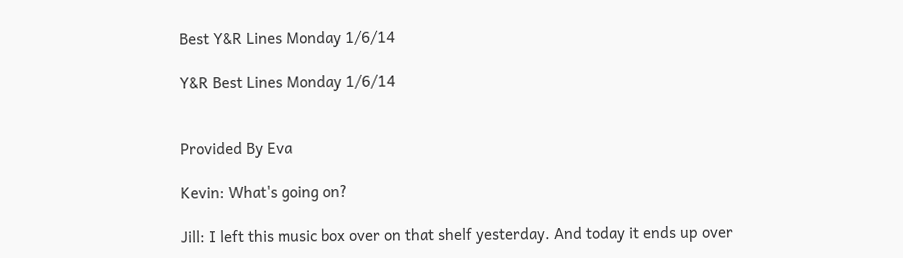Best Y&R Lines Monday 1/6/14

Y&R Best Lines Monday 1/6/14


Provided By Eva

Kevin: What's going on?

Jill: I left this music box over on that shelf yesterday. And today it ends up over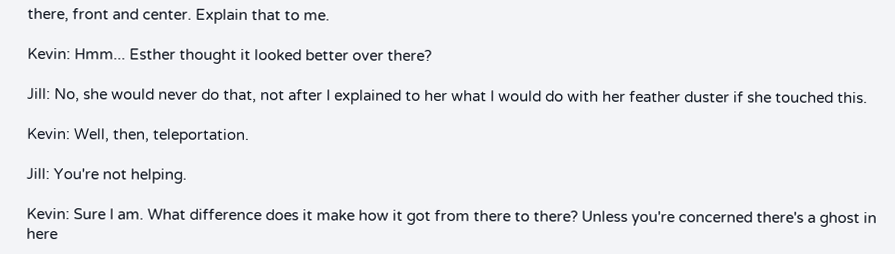there, front and center. Explain that to me.

Kevin: Hmm... Esther thought it looked better over there?

Jill: No, she would never do that, not after I explained to her what I would do with her feather duster if she touched this.

Kevin: Well, then, teleportation.

Jill: You're not helping.

Kevin: Sure I am. What difference does it make how it got from there to there? Unless you're concerned there's a ghost in here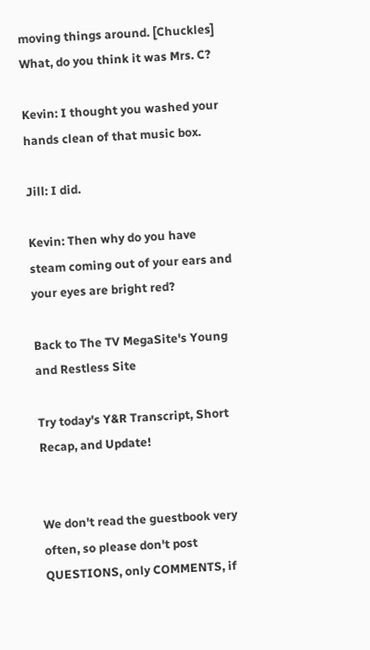moving things around. [Chuckles] What, do you think it was Mrs. C?

Kevin: I thought you washed your hands clean of that music box.

Jill: I did.

Kevin: Then why do you have steam coming out of your ears and your eyes are bright red?

Back to The TV MegaSite's Young and Restless Site

Try today's Y&R Transcript, Short Recap, and Update!


We don't read the guestbook very often, so please don't post QUESTIONS, only COMMENTS, if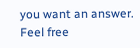you want an answer. Feel free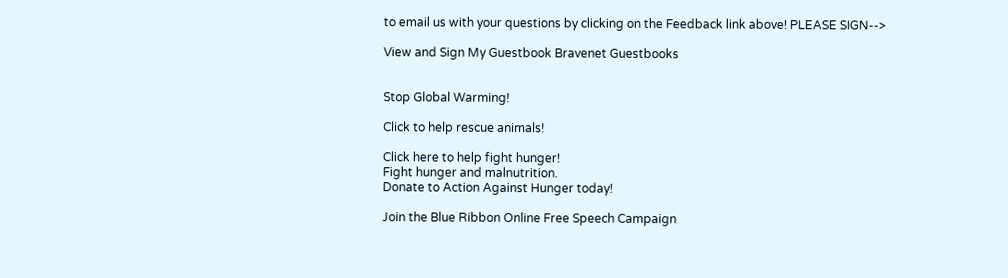to email us with your questions by clicking on the Feedback link above! PLEASE SIGN-->

View and Sign My Guestbook Bravenet Guestbooks


Stop Global Warming!

Click to help rescue animals!

Click here to help fight hunger!
Fight hunger and malnutrition.
Donate to Action Against Hunger today!

Join the Blue Ribbon Online Free Speech Campaign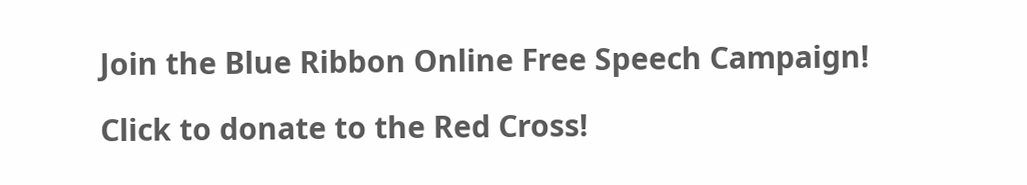Join the Blue Ribbon Online Free Speech Campaign!

Click to donate to the Red Cross!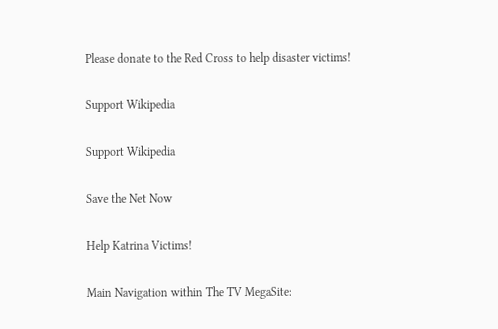Please donate to the Red Cross to help disaster victims!

Support Wikipedia

Support Wikipedia

Save the Net Now

Help Katrina Victims!

Main Navigation within The TV MegaSite: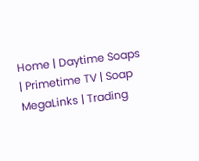Home | Daytime Soaps | Primetime TV | Soap MegaLinks | Trading